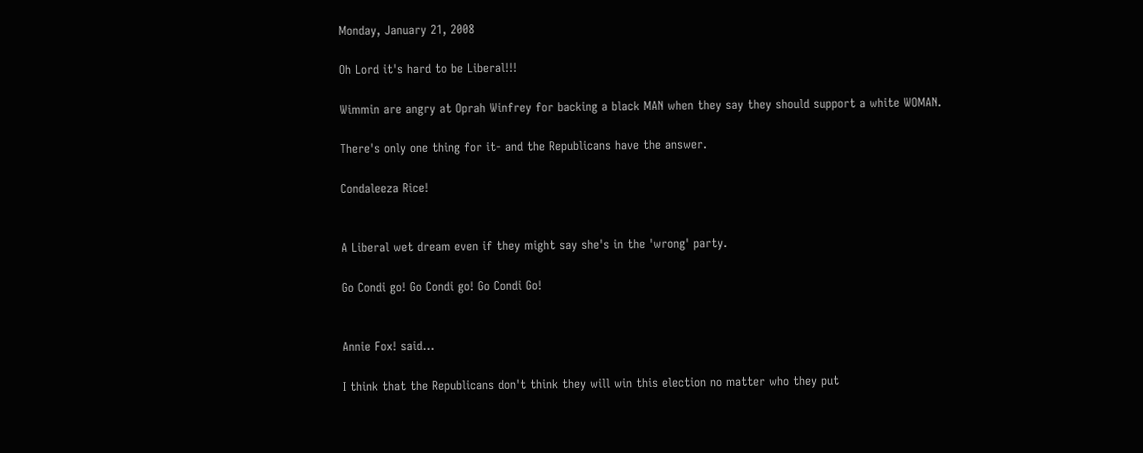Monday, January 21, 2008

Oh Lord it's hard to be Liberal!!!

Wimmin are angry at Oprah Winfrey for backing a black MAN when they say they should support a white WOMAN.

There's only one thing for it- and the Republicans have the answer.

Condaleeza Rice!


A Liberal wet dream even if they might say she's in the 'wrong' party.

Go Condi go! Go Condi go! Go Condi Go!


Annie Fox! said...

I think that the Republicans don't think they will win this election no matter who they put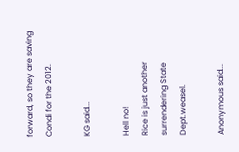forward, so they are saving Condi for the 2012.

KG said...

Hell no!
Rice is just another surrendering State Dept.weasel.

Anonymous said...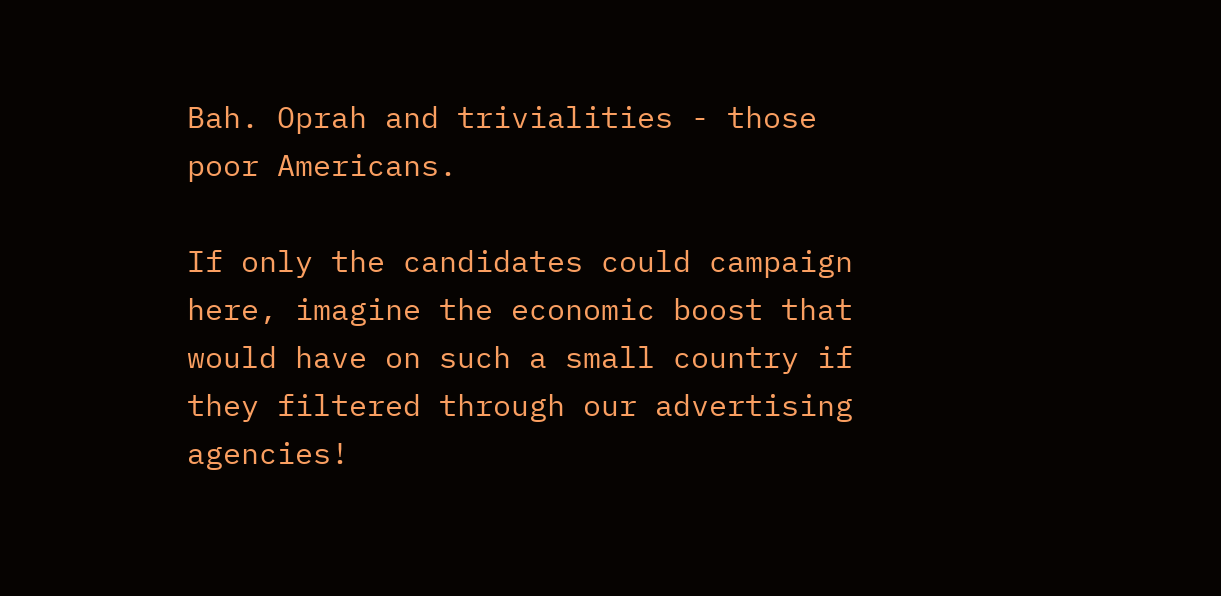Bah. Oprah and trivialities - those poor Americans.

If only the candidates could campaign here, imagine the economic boost that would have on such a small country if they filtered through our advertising agencies!